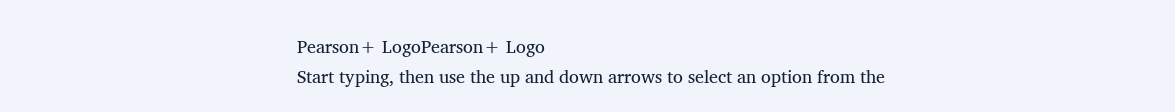Pearson+ LogoPearson+ Logo
Start typing, then use the up and down arrows to select an option from the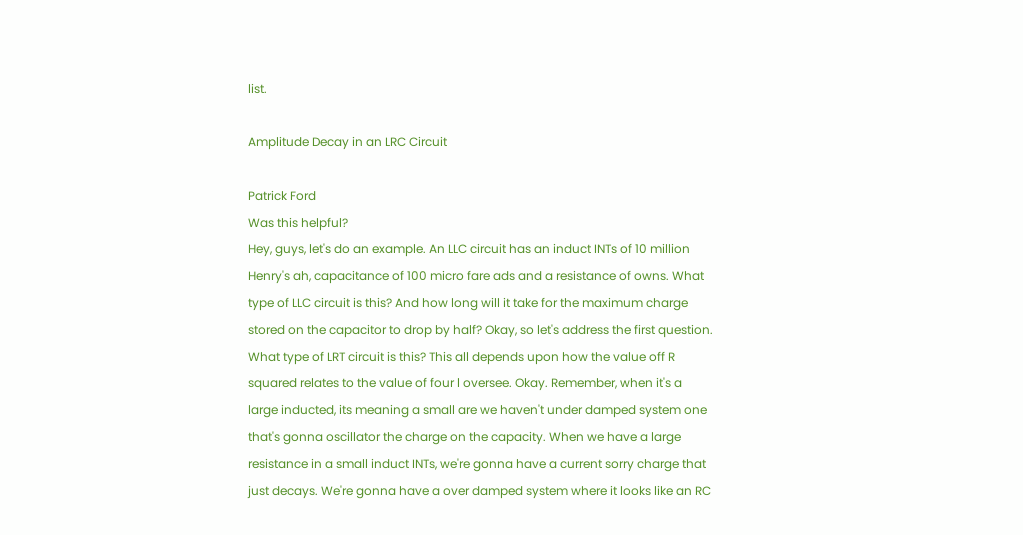list.

Amplitude Decay in an LRC Circuit

Patrick Ford
Was this helpful?
Hey, guys, let's do an example. An LLC circuit has an induct INTs of 10 million Henry's ah, capacitance of 100 micro fare ads and a resistance of owns. What type of LLC circuit is this? And how long will it take for the maximum charge stored on the capacitor to drop by half? Okay, so let's address the first question. What type of LRT circuit is this? This all depends upon how the value off R squared relates to the value of four l oversee. Okay. Remember, when it's a large inducted, its meaning a small are we haven't under damped system one that's gonna oscillator the charge on the capacity. When we have a large resistance in a small induct INTs, we're gonna have a current sorry charge that just decays. We're gonna have a over damped system where it looks like an RC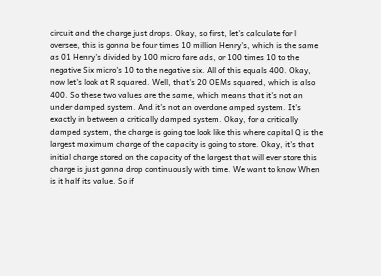circuit and the charge just drops. Okay, so first, let's calculate for l oversee, this is gonna be four times 10 million Henry's, which is the same as 01 Henry's divided by 100 micro fare ads, or 100 times 10 to the negative Six micro's 10 to the negative six. All of this equals 400. Okay, now let's look at R squared. Well, that's 20 OEMs squared, which is also 400. So these two values are the same, which means that it's not an under damped system. And it's not an overdone amped system. It's exactly in between a critically damped system. Okay, for a critically damped system, the charge is going toe look like this where capital Q is the largest maximum charge of the capacity is going to store. Okay, it's that initial charge stored on the capacity of the largest that will ever store this charge is just gonna drop continuously with time. We want to know When is it half its value. So if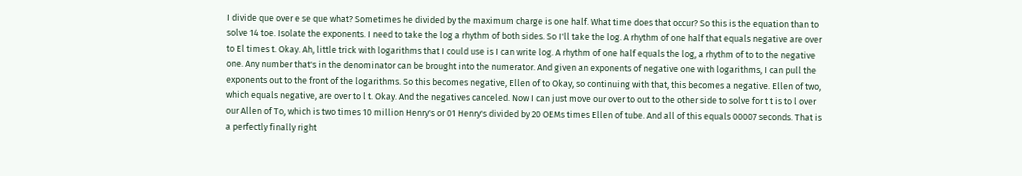I divide que over e se que what? Sometimes he divided by the maximum charge is one half. What time does that occur? So this is the equation than to solve 14 toe. Isolate the exponents. I need to take the log a rhythm of both sides. So I'll take the log. A rhythm of one half that equals negative are over to El times t. Okay. Ah, little trick with logarithms that I could use is I can write log. A rhythm of one half equals the log, a rhythm of to to the negative one. Any number that's in the denominator can be brought into the numerator. And given an exponents of negative one with logarithms, I can pull the exponents out to the front of the logarithms. So this becomes negative, Ellen of to Okay, so continuing with that, this becomes a negative. Ellen of two, which equals negative, are over to l t. Okay. And the negatives canceled. Now I can just move our over to out to the other side to solve for t t is to l over our Allen of To, which is two times 10 million Henry's or 01 Henry's divided by 20 OEMs times Ellen of tube. And all of this equals 00007 seconds. That is a perfectly finally right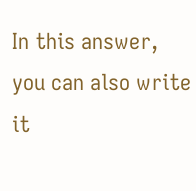In this answer, you can also write it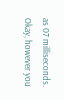as 07 milliseconds. Okay, however you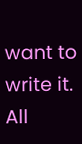want to write it. All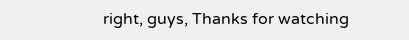right, guys, Thanks for watching